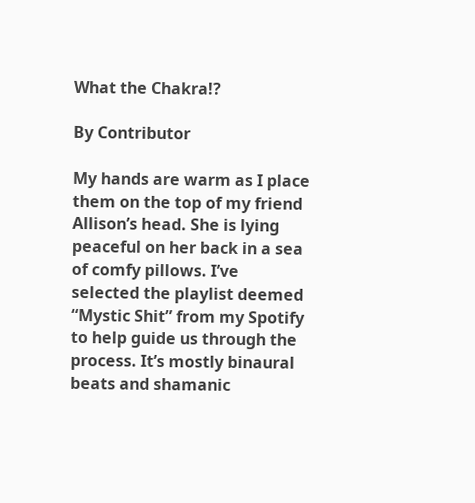What the Chakra!?

By Contributor

My hands are warm as I place them on the top of my friend Allison’s head. She is lying peaceful on her back in a sea of comfy pillows. I’ve selected the playlist deemed “Mystic Shit” from my Spotify to help guide us through the process. It’s mostly binaural beats and shamanic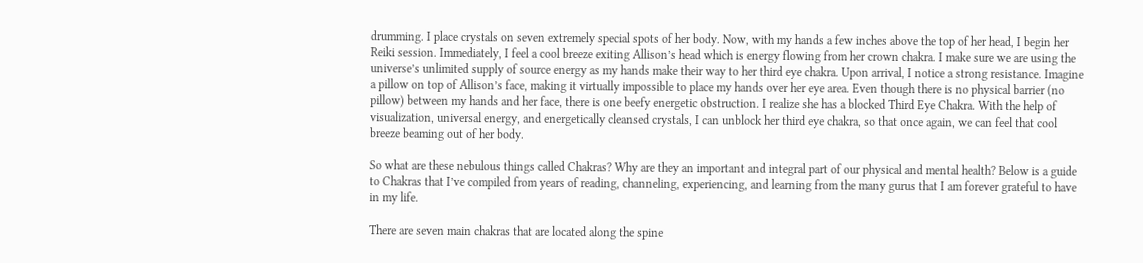drumming. I place crystals on seven extremely special spots of her body. Now, with my hands a few inches above the top of her head, I begin her Reiki session. Immediately, I feel a cool breeze exiting Allison’s head which is energy flowing from her crown chakra. I make sure we are using the universe’s unlimited supply of source energy as my hands make their way to her third eye chakra. Upon arrival, I notice a strong resistance. Imagine a pillow on top of Allison’s face, making it virtually impossible to place my hands over her eye area. Even though there is no physical barrier (no pillow) between my hands and her face, there is one beefy energetic obstruction. I realize she has a blocked Third Eye Chakra. With the help of visualization, universal energy, and energetically cleansed crystals, I can unblock her third eye chakra, so that once again, we can feel that cool breeze beaming out of her body.

So what are these nebulous things called Chakras? Why are they an important and integral part of our physical and mental health? Below is a guide to Chakras that I’ve compiled from years of reading, channeling, experiencing, and learning from the many gurus that I am forever grateful to have in my life.

There are seven main chakras that are located along the spine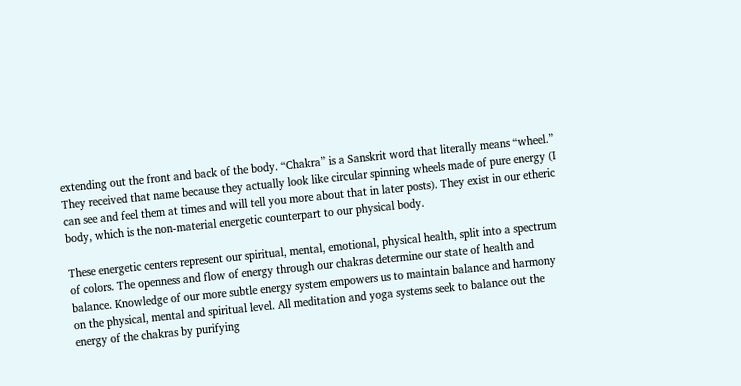extending out the front and back of the body. “Chakra” is a Sanskrit word that literally means “wheel.”  They received that name because they actually look like circular spinning wheels made of pure energy (I can see and feel them at times and will tell you more about that in later posts). They exist in our etheric body, which is the non-material energetic counterpart to our physical body.

These energetic centers represent our spiritual, mental, emotional, physical health, split into a spectrum of colors. The openness and flow of energy through our chakras determine our state of health and balance. Knowledge of our more subtle energy system empowers us to maintain balance and harmony on the physical, mental and spiritual level. All meditation and yoga systems seek to balance out the energy of the chakras by purifying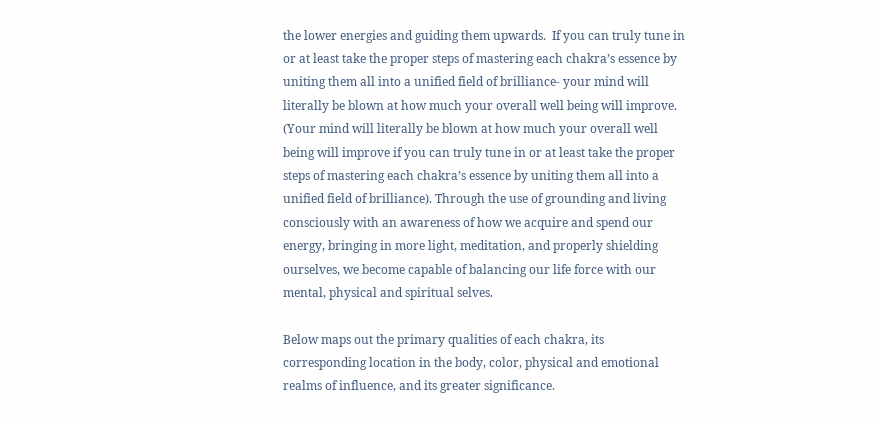the lower energies and guiding them upwards.  If you can truly tune in or at least take the proper steps of mastering each chakra’s essence by uniting them all into a unified field of brilliance- your mind will literally be blown at how much your overall well being will improve. (Your mind will literally be blown at how much your overall well being will improve if you can truly tune in or at least take the proper steps of mastering each chakra’s essence by uniting them all into a unified field of brilliance). Through the use of grounding and living consciously with an awareness of how we acquire and spend our energy, bringing in more light, meditation, and properly shielding ourselves, we become capable of balancing our life force with our mental, physical and spiritual selves.

Below maps out the primary qualities of each chakra, its corresponding location in the body, color, physical and emotional realms of influence, and its greater significance.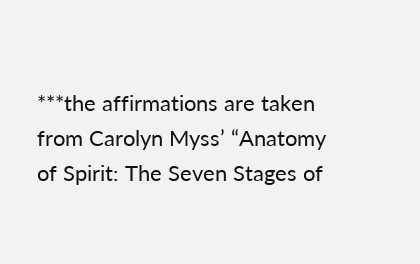***the affirmations are taken from Carolyn Myss’ “Anatomy of Spirit: The Seven Stages of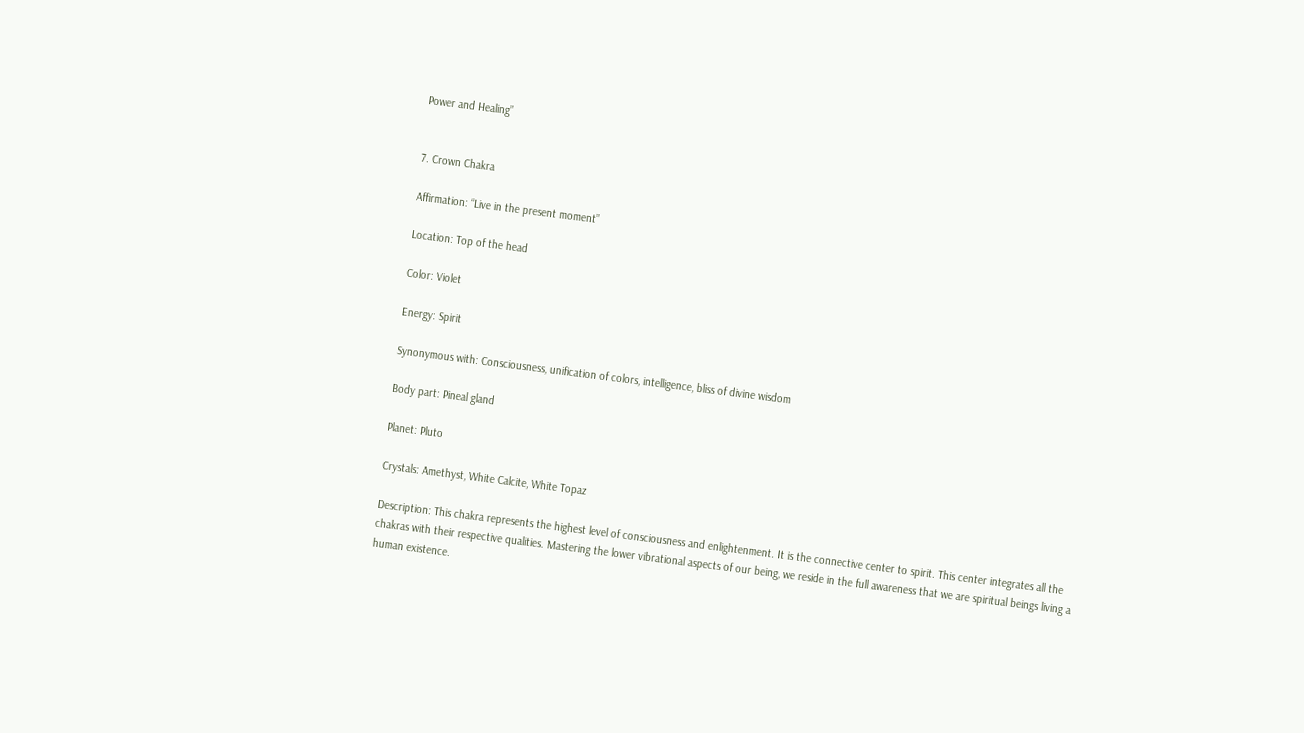Power and Healing”


7. Crown Chakra

Affirmation: “Live in the present moment”

Location: Top of the head

Color: Violet

Energy: Spirit

Synonymous with: Consciousness, unification of colors, intelligence, bliss of divine wisdom

Body part: Pineal gland

Planet: Pluto

Crystals: Amethyst, White Calcite, White Topaz

Description: This chakra represents the highest level of consciousness and enlightenment. It is the connective center to spirit. This center integrates all the chakras with their respective qualities. Mastering the lower vibrational aspects of our being, we reside in the full awareness that we are spiritual beings living a human existence.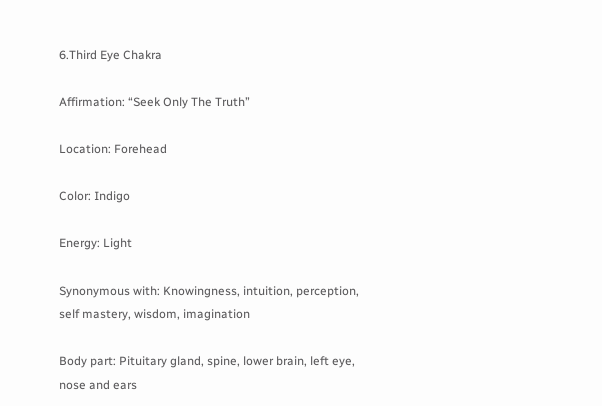6.Third Eye Chakra

Affirmation: “Seek Only The Truth”

Location: Forehead

Color: Indigo

Energy: Light

Synonymous with: Knowingness, intuition, perception, self mastery, wisdom, imagination

Body part: Pituitary gland, spine, lower brain, left eye, nose and ears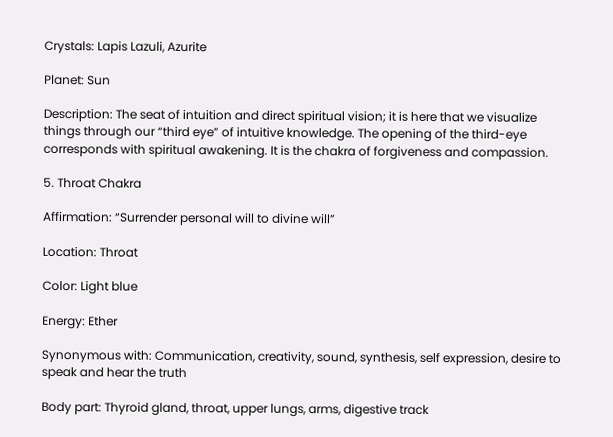Crystals: Lapis Lazuli, Azurite

Planet: Sun

Description: The seat of intuition and direct spiritual vision; it is here that we visualize things through our “third eye” of intuitive knowledge. The opening of the third-eye corresponds with spiritual awakening. It is the chakra of forgiveness and compassion.

5. Throat Chakra

Affirmation: “Surrender personal will to divine will”

Location: Throat

Color: Light blue

Energy: Ether

Synonymous with: Communication, creativity, sound, synthesis, self expression, desire to speak and hear the truth

Body part: Thyroid gland, throat, upper lungs, arms, digestive track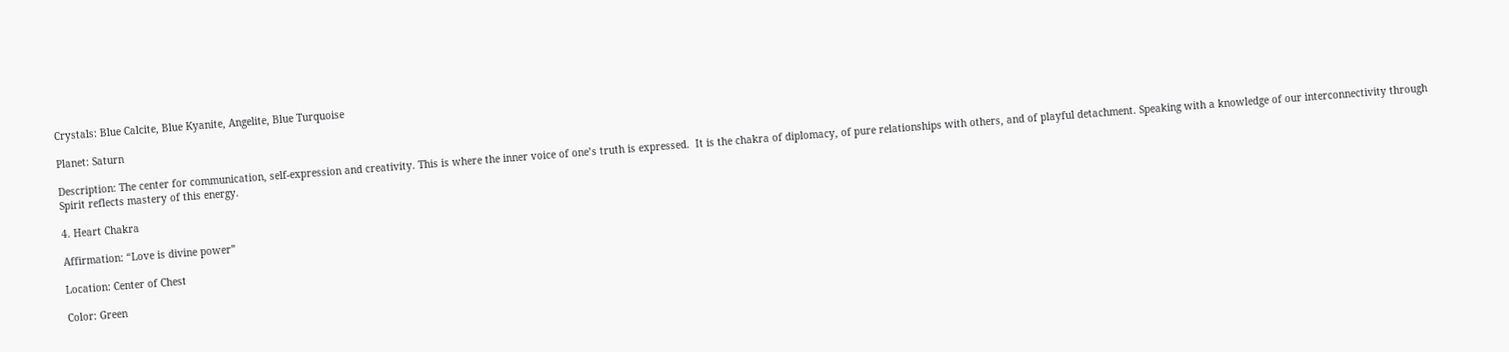Crystals: Blue Calcite, Blue Kyanite, Angelite, Blue Turquoise

Planet: Saturn

Description: The center for communication, self-expression and creativity. This is where the inner voice of one’s truth is expressed.  It is the chakra of diplomacy, of pure relationships with others, and of playful detachment. Speaking with a knowledge of our interconnectivity through Spirit reflects mastery of this energy.

4. Heart Chakra

Affirmation: “Love is divine power”

Location: Center of Chest

Color: Green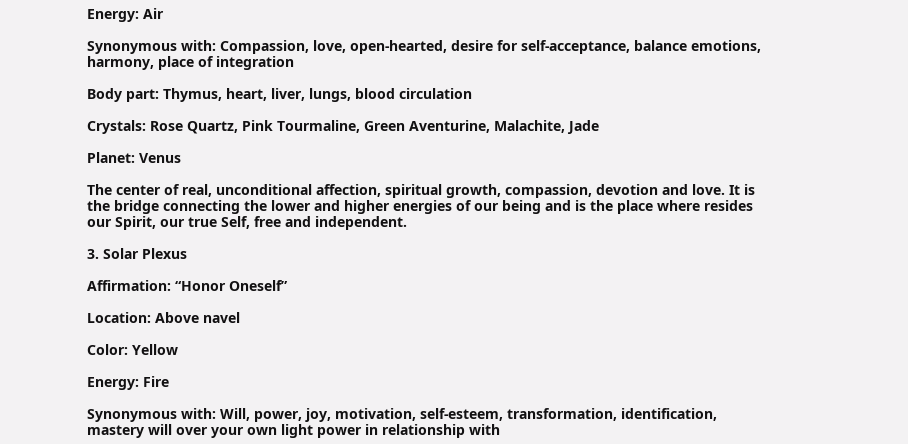Energy: Air

Synonymous with: Compassion, love, open-hearted, desire for self-acceptance, balance emotions, harmony, place of integration

Body part: Thymus, heart, liver, lungs, blood circulation

Crystals: Rose Quartz, Pink Tourmaline, Green Aventurine, Malachite, Jade

Planet: Venus

The center of real, unconditional affection, spiritual growth, compassion, devotion and love. It is the bridge connecting the lower and higher energies of our being and is the place where resides our Spirit, our true Self, free and independent.

3. Solar Plexus

Affirmation: “Honor Oneself”

Location: Above navel

Color: Yellow

Energy: Fire

Synonymous with: Will, power, joy, motivation, self-esteem, transformation, identification, mastery will over your own light power in relationship with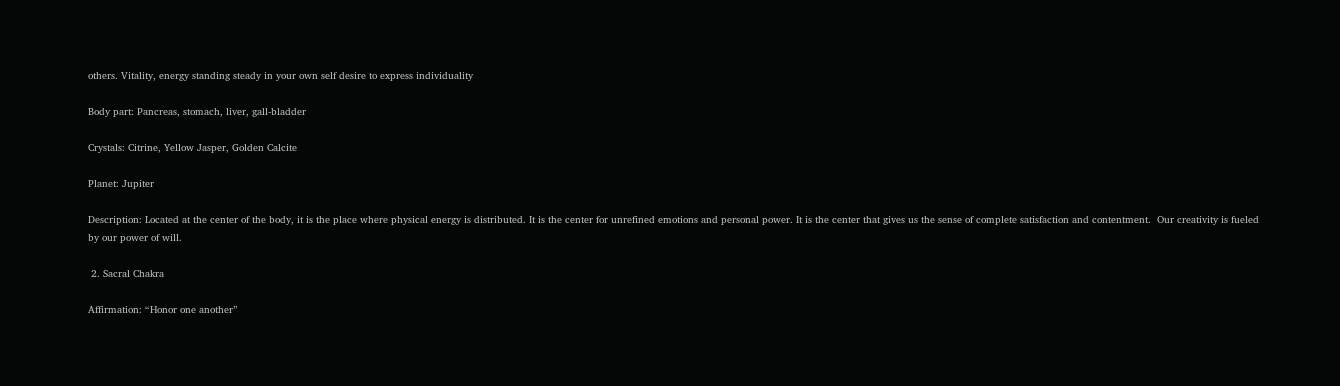others. Vitality, energy standing steady in your own self desire to express individuality

Body part: Pancreas, stomach, liver, gall-bladder

Crystals: Citrine, Yellow Jasper, Golden Calcite

Planet: Jupiter

Description: Located at the center of the body, it is the place where physical energy is distributed. It is the center for unrefined emotions and personal power. It is the center that gives us the sense of complete satisfaction and contentment.  Our creativity is fueled by our power of will.

 2. Sacral Chakra

Affirmation: “Honor one another”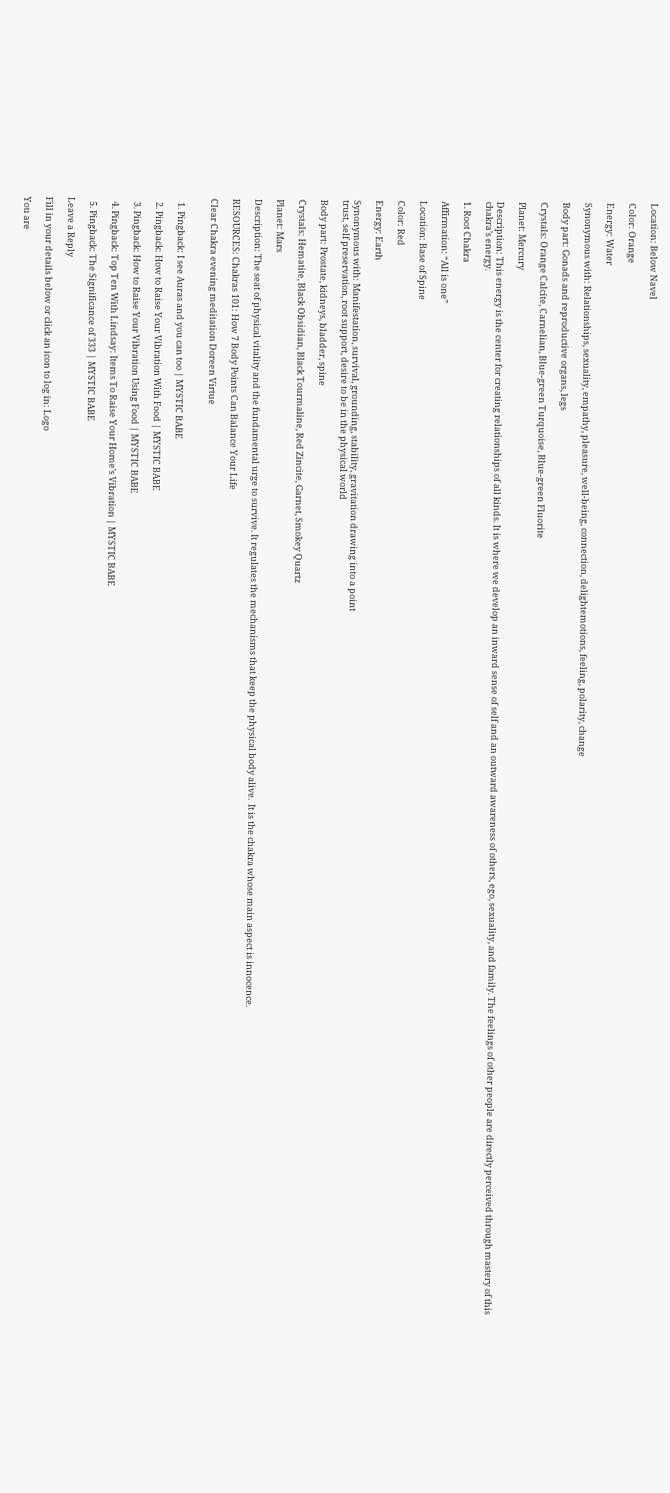Location: Below Navel

Color: Orange

Energy: Water

Synonymous with: Relationships, sexuality, empathy, pleasure, well-being, connection, delightemotions, feeling, polarity, change

Body part: Gonads and reproductive organs, legs

Crystals: Orange Calcite, Carnelian, Blue-green Turquoise, Blue-green Fluorite

Planet: Mercury

Description: This energy is the center for creating relationships of all kinds. It is where we develop an inward sense of self and an outward awareness of others, ego, sexuality, and family. The feelings of other people are directly perceived through mastery of this chakra’s energy.

1. Root Chakra

Affirmation: “All is one”

Location: Base of Spine

Color: Red

Energy: Earth

Synonymous with: Manifestation, survival, grounding, stability, gravitation drawing into a point
trust, self preservation, root support, desire to be in the physical world

Body part: Prostate, kidneys, bladder, spine

Crystals: Hematite, Black Obsidian, Black Tourmaline, Red Zincite, Garnet, Smokey Quartz

Planet: Mars

Description: The seat of physical vitality and the fundamental urge to survive. It regulates the mechanisms that keep the physical body alive.  It is the chakra whose main aspect is innocence.

RESOURCES: Chakras 101: How 7 Body Points Can Balance Your Life

Clear Chakra evening meditation Doreen Virtue


  1. Pingback: I see Auras and you can too | MYSTIC BABE

  2. Pingback: How to Raise Your Vibration With Food | MYSTIC BABE

  3. Pingback: How to Raise Your Vibration Using Food | MYSTIC BABE

  4. Pingback: Top Ten With Lindsay: Items To Raise Your Home’s Vibration | MYSTIC BABE

  5. Pingback: The Significance of 333 | MYSTIC BABE

Leave a Reply

Fill in your details below or click an icon to log in: Logo

You are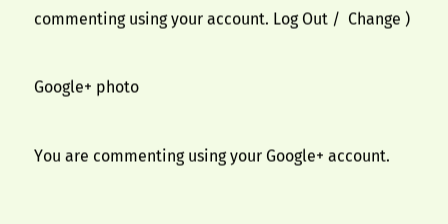commenting using your account. Log Out /  Change )

Google+ photo

You are commenting using your Google+ account.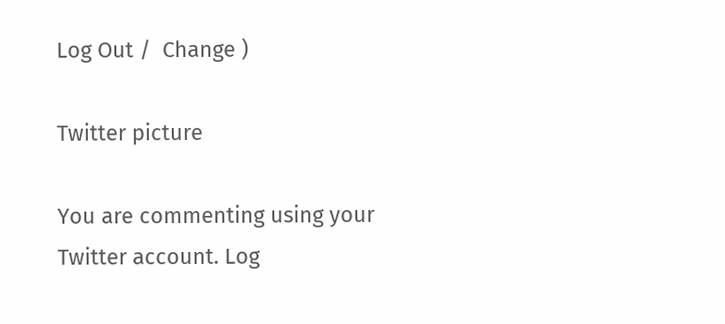Log Out /  Change )

Twitter picture

You are commenting using your Twitter account. Log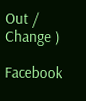Out /  Change )

Facebook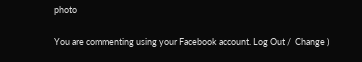photo

You are commenting using your Facebook account. Log Out /  Change )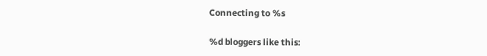Connecting to %s

%d bloggers like this: